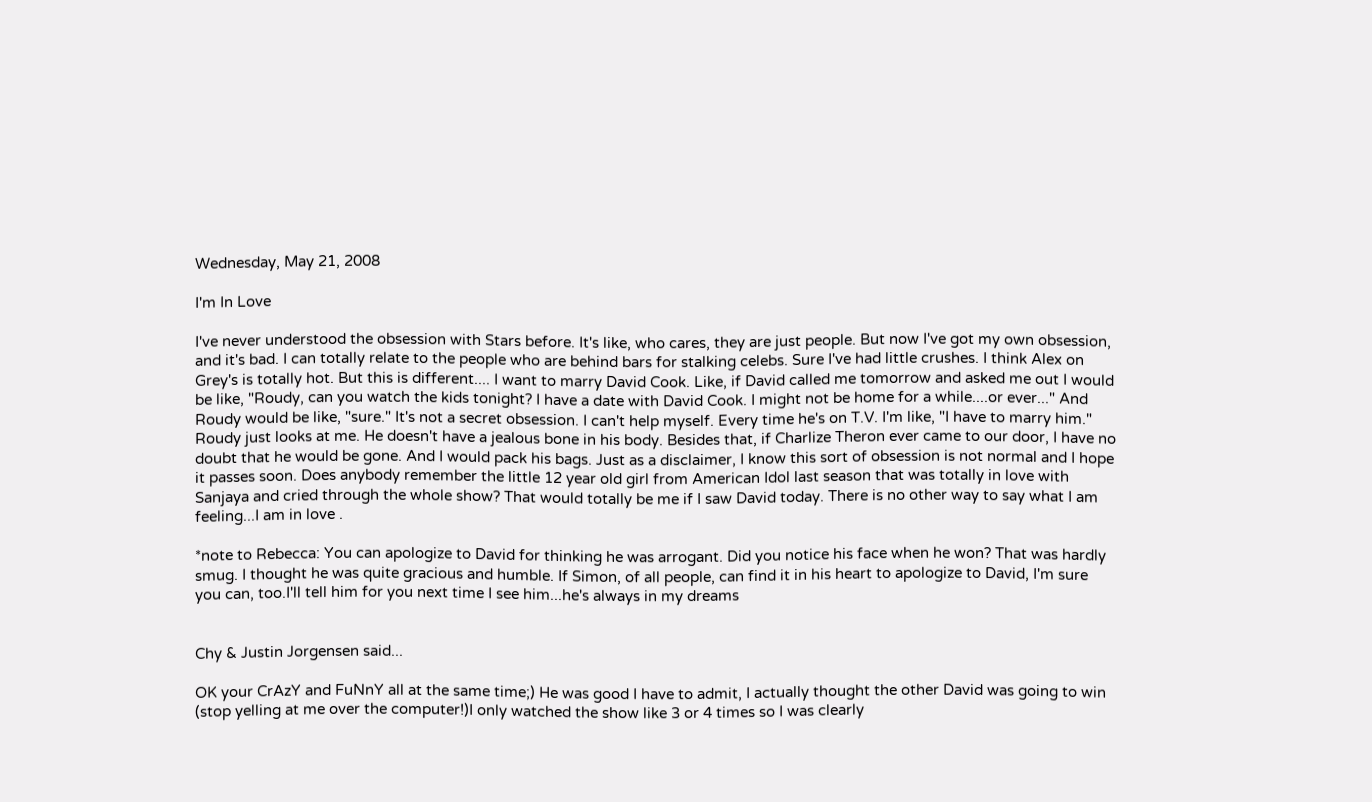Wednesday, May 21, 2008

I'm In Love

I've never understood the obsession with Stars before. It's like, who cares, they are just people. But now I've got my own obsession, and it's bad. I can totally relate to the people who are behind bars for stalking celebs. Sure I've had little crushes. I think Alex on Grey's is totally hot. But this is different.... I want to marry David Cook. Like, if David called me tomorrow and asked me out I would be like, "Roudy, can you watch the kids tonight? I have a date with David Cook. I might not be home for a while....or ever..." And Roudy would be like, "sure." It's not a secret obsession. I can't help myself. Every time he's on T.V. I'm like, "I have to marry him." Roudy just looks at me. He doesn't have a jealous bone in his body. Besides that, if Charlize Theron ever came to our door, I have no doubt that he would be gone. And I would pack his bags. Just as a disclaimer, I know this sort of obsession is not normal and I hope it passes soon. Does anybody remember the little 12 year old girl from American Idol last season that was totally in love with Sanjaya and cried through the whole show? That would totally be me if I saw David today. There is no other way to say what I am feeling...I am in love .

*note to Rebecca: You can apologize to David for thinking he was arrogant. Did you notice his face when he won? That was hardly smug. I thought he was quite gracious and humble. If Simon, of all people, can find it in his heart to apologize to David, I'm sure you can, too.I'll tell him for you next time I see him...he's always in my dreams


Chy & Justin Jorgensen said...

OK your CrAzY and FuNnY all at the same time;) He was good I have to admit, I actually thought the other David was going to win (stop yelling at me over the computer!)I only watched the show like 3 or 4 times so I was clearly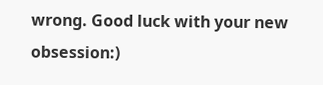wrong. Good luck with your new obsession:)